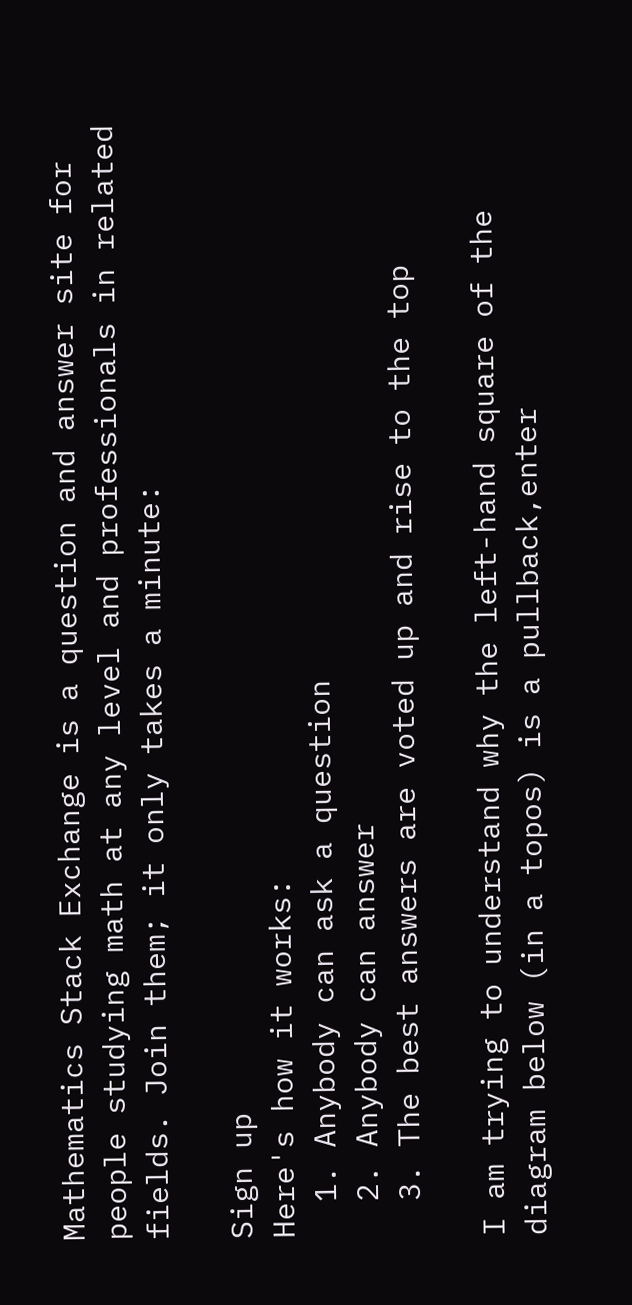Mathematics Stack Exchange is a question and answer site for people studying math at any level and professionals in related fields. Join them; it only takes a minute:

Sign up
Here's how it works:
  1. Anybody can ask a question
  2. Anybody can answer
  3. The best answers are voted up and rise to the top

I am trying to understand why the left-hand square of the diagram below (in a topos) is a pullback,enter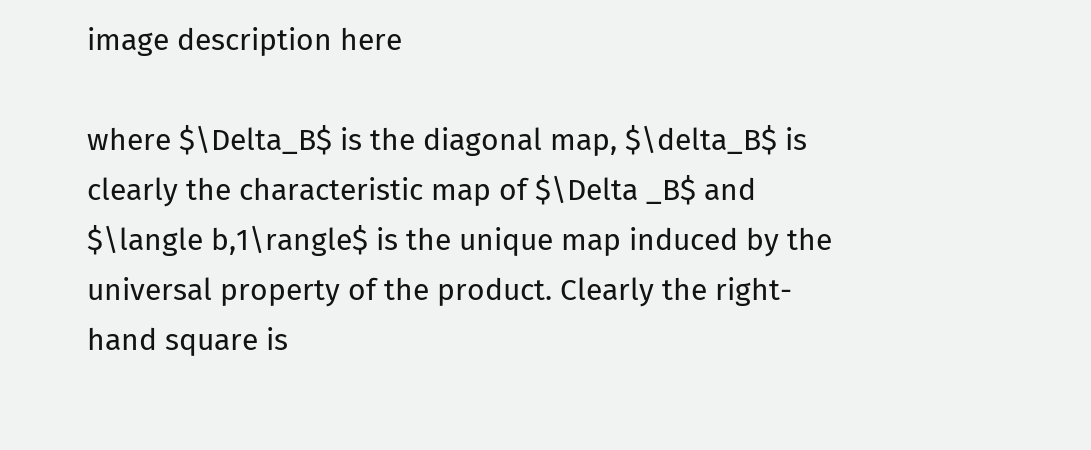image description here

where $\Delta_B$ is the diagonal map, $\delta_B$ is clearly the characteristic map of $\Delta _B$ and $\langle b,1\rangle$ is the unique map induced by the universal property of the product. Clearly the right-hand square is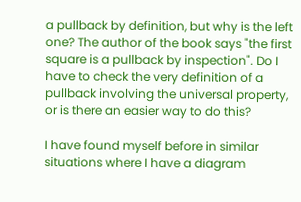a pullback by definition, but why is the left one? The author of the book says "the first square is a pullback by inspection". Do I have to check the very definition of a pullback involving the universal property, or is there an easier way to do this?

I have found myself before in similar situations where I have a diagram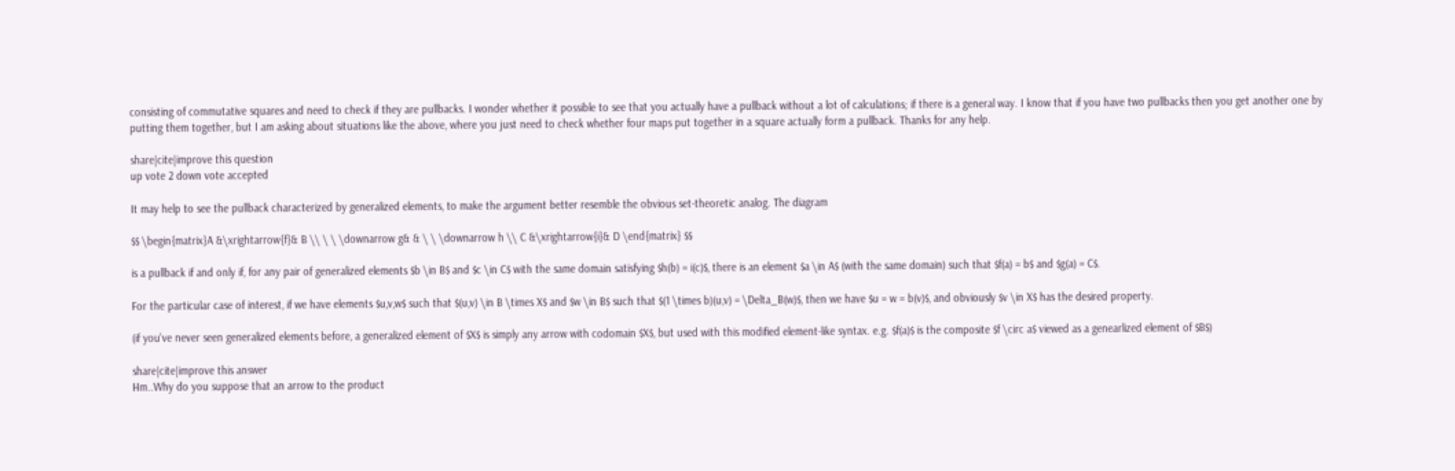consisting of commutative squares and need to check if they are pullbacks. I wonder whether it possible to see that you actually have a pullback without a lot of calculations; if there is a general way. I know that if you have two pullbacks then you get another one by putting them together, but I am asking about situations like the above, where you just need to check whether four maps put together in a square actually form a pullback. Thanks for any help.

share|cite|improve this question
up vote 2 down vote accepted

It may help to see the pullback characterized by generalized elements, to make the argument better resemble the obvious set-theoretic analog. The diagram

$$ \begin{matrix}A &\xrightarrow{f}& B \\ \ \ \downarrow g& & \ \ \downarrow h \\ C &\xrightarrow{i}& D \end{matrix} $$

is a pullback if and only if, for any pair of generalized elements $b \in B$ and $c \in C$ with the same domain satisfying $h(b) = i(c)$, there is an element $a \in A$ (with the same domain) such that $f(a) = b$ and $g(a) = C$.

For the particular case of interest, if we have elements $u,v,w$ such that $(u,v) \in B \times X$ and $w \in B$ such that $(1 \times b)(u,v) = \Delta_B(w)$, then we have $u = w = b(v)$, and obviously $v \in X$ has the desired property.

(if you've never seen generalized elements before, a generalized element of $X$ is simply any arrow with codomain $X$, but used with this modified element-like syntax. e.g. $f(a)$ is the composite $f \circ a$ viewed as a genearlized element of $B$)

share|cite|improve this answer
Hm..Why do you suppose that an arrow to the product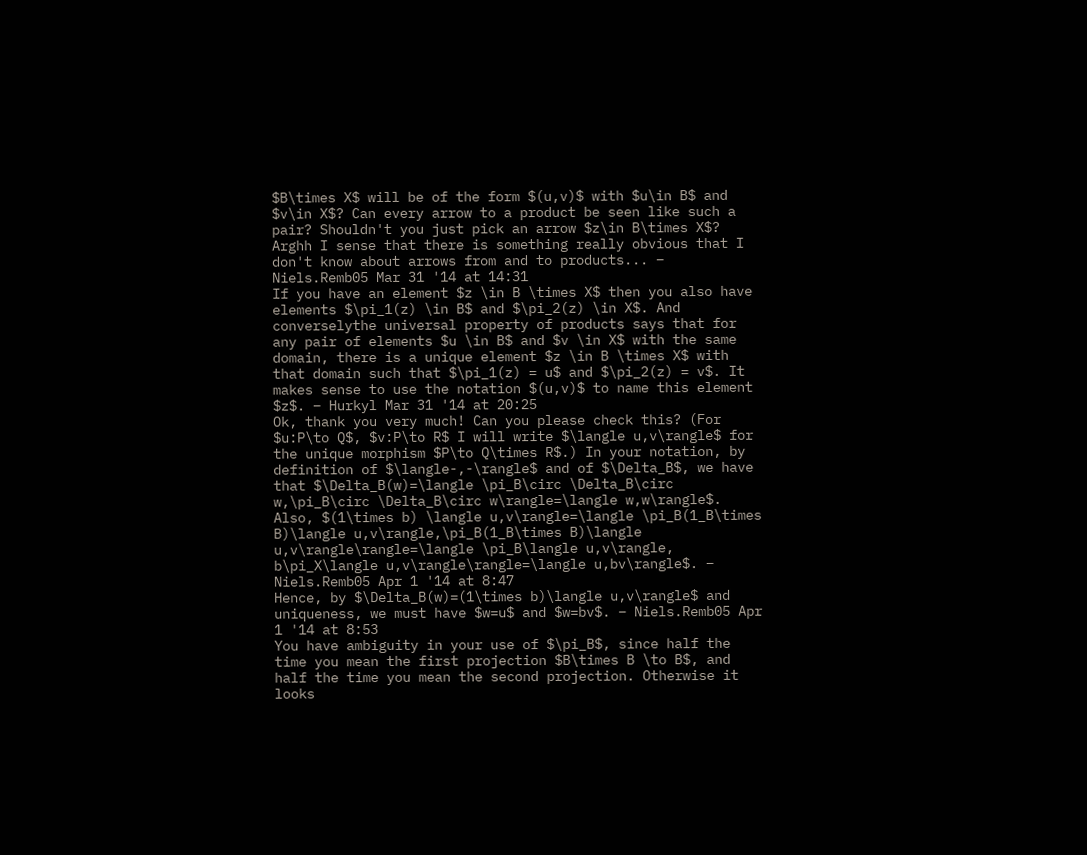$B\times X$ will be of the form $(u,v)$ with $u\in B$ and $v\in X$? Can every arrow to a product be seen like such a pair? Shouldn't you just pick an arrow $z\in B\times X$? Arghh I sense that there is something really obvious that I don't know about arrows from and to products... – Niels.Remb05 Mar 31 '14 at 14:31
If you have an element $z \in B \times X$ then you also have elements $\pi_1(z) \in B$ and $\pi_2(z) \in X$. And converselythe universal property of products says that for any pair of elements $u \in B$ and $v \in X$ with the same domain, there is a unique element $z \in B \times X$ with that domain such that $\pi_1(z) = u$ and $\pi_2(z) = v$. It makes sense to use the notation $(u,v)$ to name this element $z$. – Hurkyl Mar 31 '14 at 20:25
Ok, thank you very much! Can you please check this? (For $u:P\to Q$, $v:P\to R$ I will write $\langle u,v\rangle$ for the unique morphism $P\to Q\times R$.) In your notation, by definition of $\langle-,-\rangle$ and of $\Delta_B$, we have that $\Delta_B(w)=\langle \pi_B\circ \Delta_B\circ w,\pi_B\circ \Delta_B\circ w\rangle=\langle w,w\rangle$. Also, $(1\times b) \langle u,v\rangle=\langle \pi_B(1_B\times B)\langle u,v\rangle,\pi_B(1_B\times B)\langle u,v\rangle\rangle=\langle \pi_B\langle u,v\rangle, b\pi_X\langle u,v\rangle\rangle=\langle u,bv\rangle$. – Niels.Remb05 Apr 1 '14 at 8:47
Hence, by $\Delta_B(w)=(1\times b)\langle u,v\rangle$ and uniqueness, we must have $w=u$ and $w=bv$. – Niels.Remb05 Apr 1 '14 at 8:53
You have ambiguity in your use of $\pi_B$, since half the time you mean the first projection $B\times B \to B$, and half the time you mean the second projection. Otherwise it looks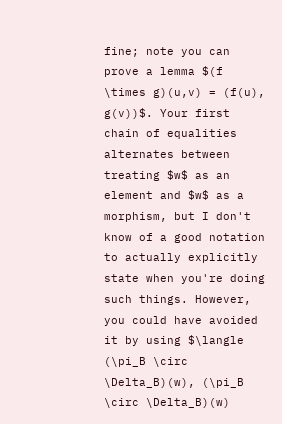fine; note you can prove a lemma $(f \times g)(u,v) = (f(u), g(v))$. Your first chain of equalities alternates between treating $w$ as an element and $w$ as a morphism, but I don't know of a good notation to actually explicitly state when you're doing such things. However, you could have avoided it by using $\langle (\pi_B \circ \Delta_B)(w), (\pi_B \circ \Delta_B)(w)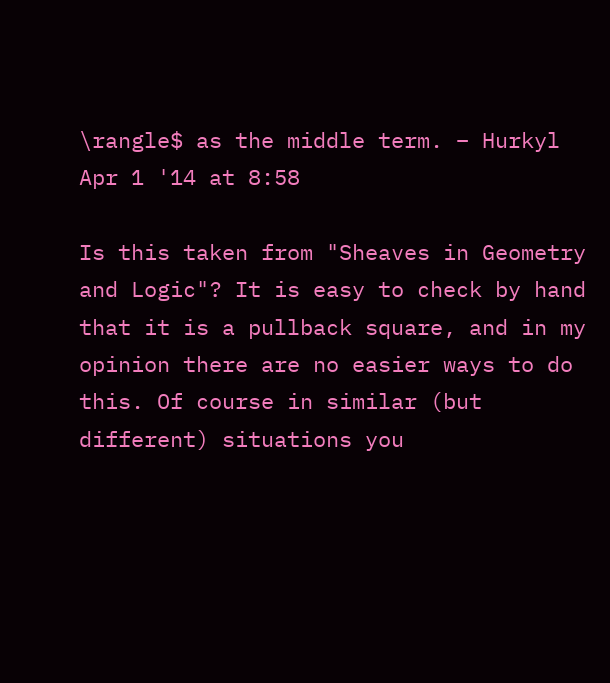\rangle$ as the middle term. – Hurkyl Apr 1 '14 at 8:58

Is this taken from "Sheaves in Geometry and Logic"? It is easy to check by hand that it is a pullback square, and in my opinion there are no easier ways to do this. Of course in similar (but different) situations you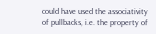could have used the associativity of pullbacks, i.e. the property of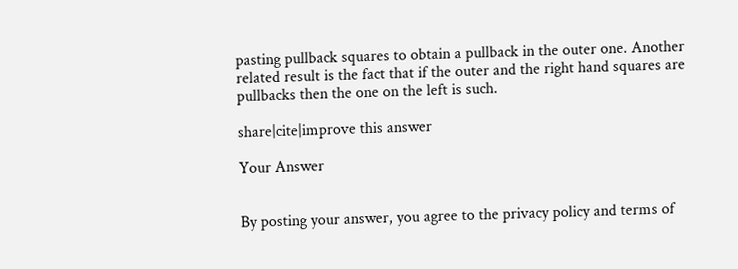pasting pullback squares to obtain a pullback in the outer one. Another related result is the fact that if the outer and the right hand squares are pullbacks then the one on the left is such.

share|cite|improve this answer

Your Answer


By posting your answer, you agree to the privacy policy and terms of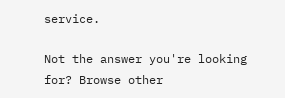service.

Not the answer you're looking for? Browse other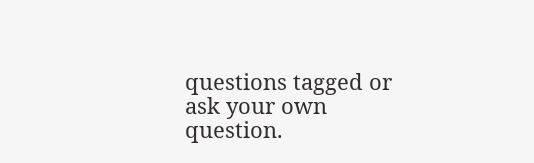questions tagged or ask your own question.